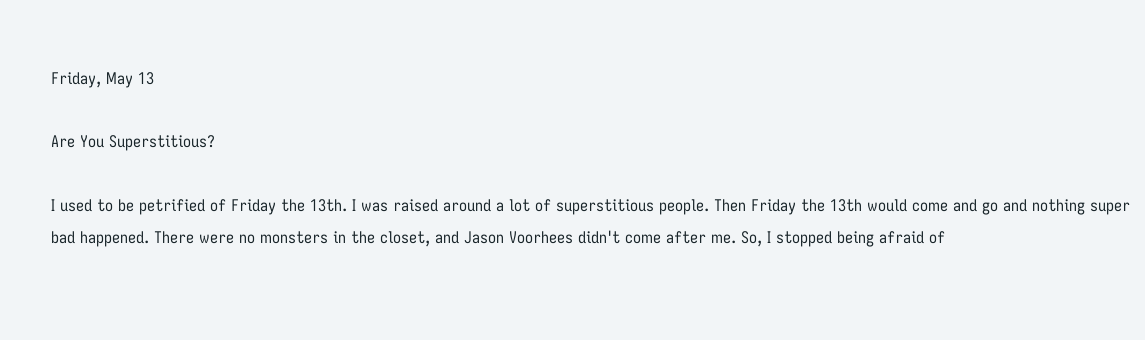Friday, May 13

Are You Superstitious?

I used to be petrified of Friday the 13th. I was raised around a lot of superstitious people. Then Friday the 13th would come and go and nothing super bad happened. There were no monsters in the closet, and Jason Voorhees didn't come after me. So, I stopped being afraid of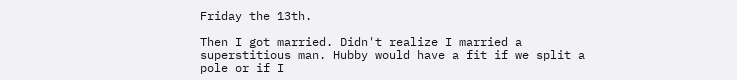Friday the 13th.

Then I got married. Didn't realize I married a superstitious man. Hubby would have a fit if we split a pole or if I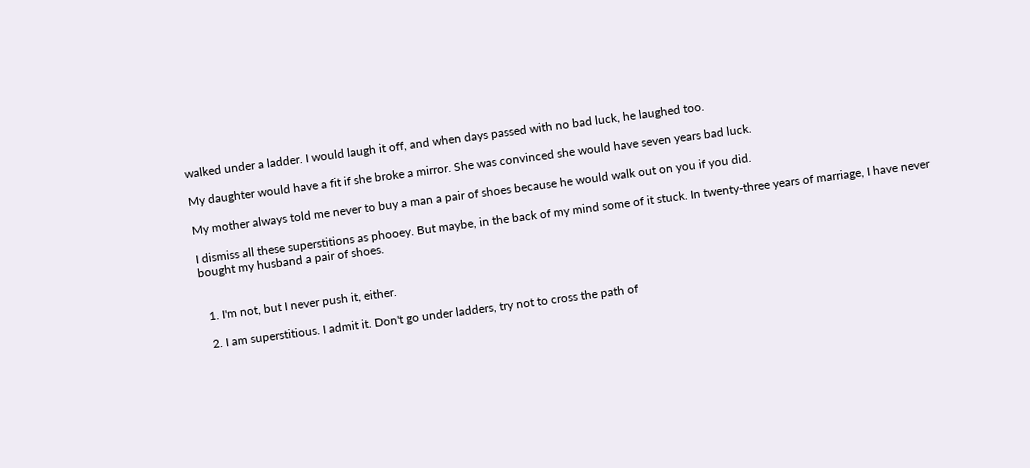walked under a ladder. I would laugh it off, and when days passed with no bad luck, he laughed too.

My daughter would have a fit if she broke a mirror. She was convinced she would have seven years bad luck.

My mother always told me never to buy a man a pair of shoes because he would walk out on you if you did.

I dismiss all these superstitions as phooey. But maybe, in the back of my mind some of it stuck. In twenty-three years of marriage, I have never bought my husband a pair of shoes.


  1. I'm not, but I never push it, either.

  2. I am superstitious. I admit it. Don't go under ladders, try not to cross the path of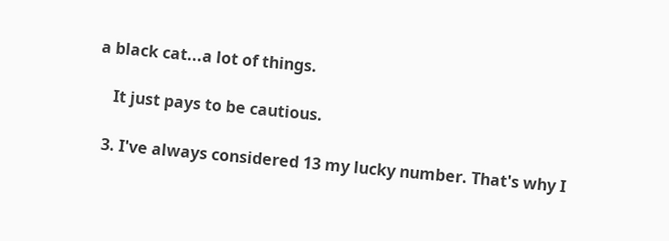a black cat...a lot of things.

    It just pays to be cautious.

  3. I've always considered 13 my lucky number. That's why I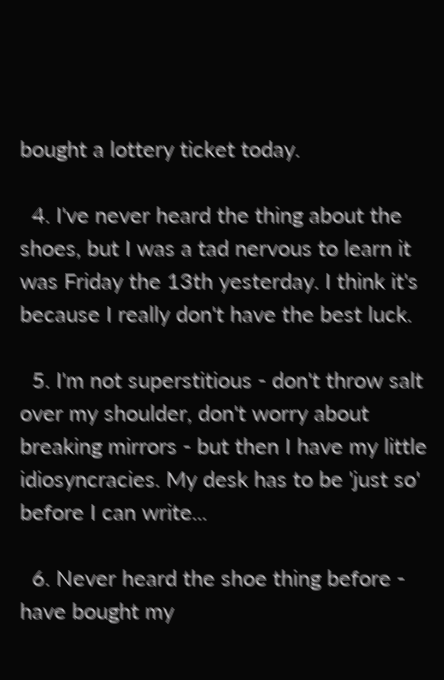bought a lottery ticket today.

  4. I've never heard the thing about the shoes, but I was a tad nervous to learn it was Friday the 13th yesterday. I think it's because I really don't have the best luck.

  5. I'm not superstitious - don't throw salt over my shoulder, don't worry about breaking mirrors - but then I have my little idiosyncracies. My desk has to be 'just so' before I can write...

  6. Never heard the shoe thing before - have bought my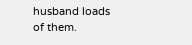husband loads of them.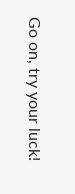Go on, try your luck!